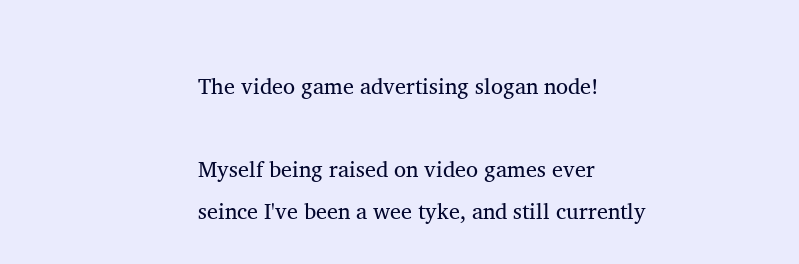The video game advertising slogan node!

Myself being raised on video games ever seince I've been a wee tyke, and still currently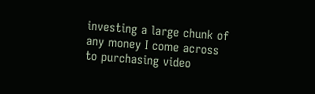investing a large chunk of any money I come across to purchasing video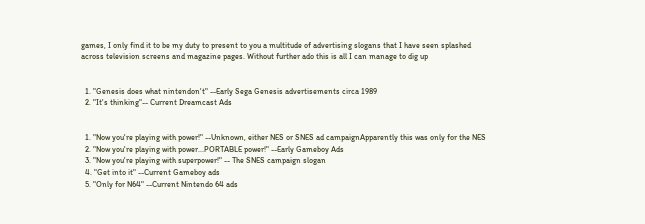games, I only find it to be my duty to present to you a multitude of advertising slogans that I have seen splashed across television screens and magazine pages. Without further ado this is all I can manage to dig up


  1. "Genesis does what nintendon't" --Early Sega Genesis advertisements circa 1989
  2. "It's thinking"-- Current Dreamcast Ads


  1. "Now you're playing with power!" --Unknown, either NES or SNES ad campaignApparently this was only for the NES
  2. "Now you're playing with power...PORTABLE power!" --Early Gameboy Ads
  3. "Now you're playing with superpower!" -- The SNES campaign slogan
  4. "Get into it" --Current Gameboy ads
  5. "Only for N64" --Current Nintendo 64 ads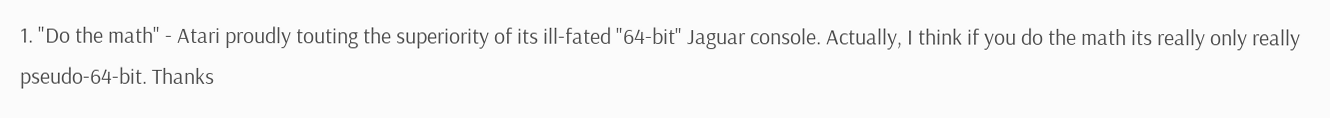1. "Do the math" - Atari proudly touting the superiority of its ill-fated "64-bit" Jaguar console. Actually, I think if you do the math its really only really pseudo-64-bit. Thanks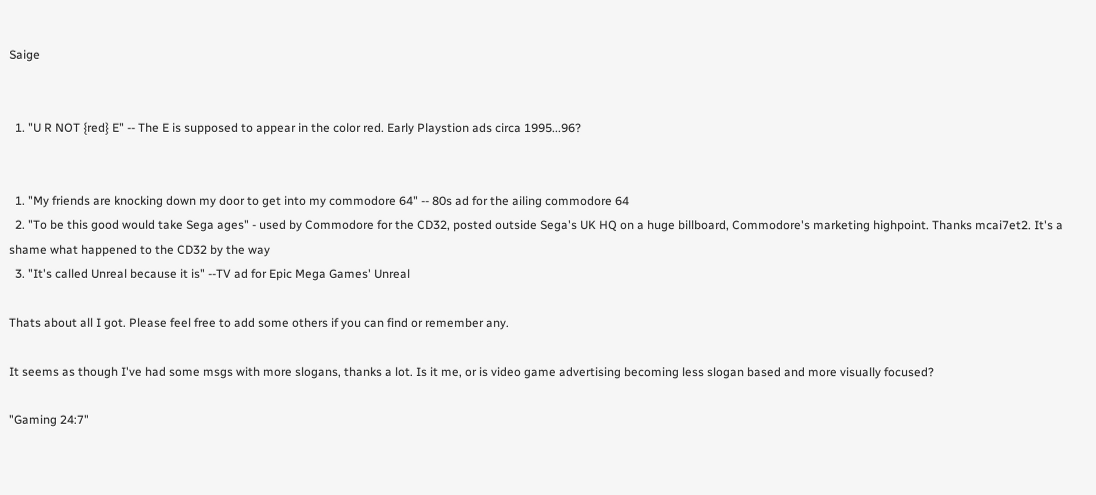Saige


  1. "U R NOT {red} E" -- The E is supposed to appear in the color red. Early Playstion ads circa 1995...96?


  1. "My friends are knocking down my door to get into my commodore 64" -- 80s ad for the ailing commodore 64
  2. "To be this good would take Sega ages" - used by Commodore for the CD32, posted outside Sega's UK HQ on a huge billboard, Commodore's marketing highpoint. Thanks mcai7et2. It's a shame what happened to the CD32 by the way
  3. "It's called Unreal because it is" --TV ad for Epic Mega Games' Unreal

Thats about all I got. Please feel free to add some others if you can find or remember any.

It seems as though I've had some msgs with more slogans, thanks a lot. Is it me, or is video game advertising becoming less slogan based and more visually focused?

"Gaming 24:7"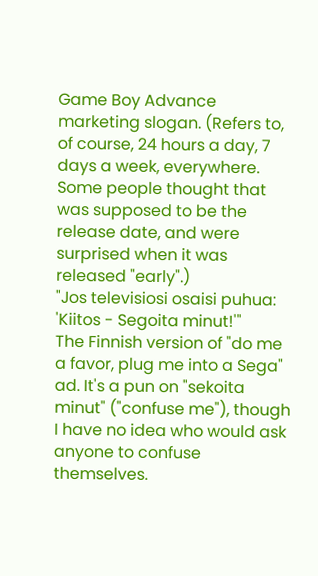Game Boy Advance marketing slogan. (Refers to, of course, 24 hours a day, 7 days a week, everywhere. Some people thought that was supposed to be the release date, and were surprised when it was released "early".)
"Jos televisiosi osaisi puhua: 'Kiitos - Segoita minut!'"
The Finnish version of "do me a favor, plug me into a Sega" ad. It's a pun on "sekoita minut" ("confuse me"), though I have no idea who would ask anyone to confuse themselves.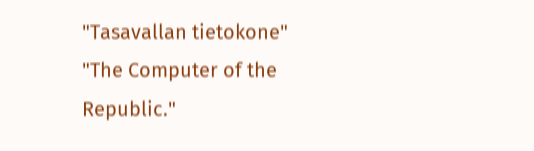"Tasavallan tietokone"
"The Computer of the Republic."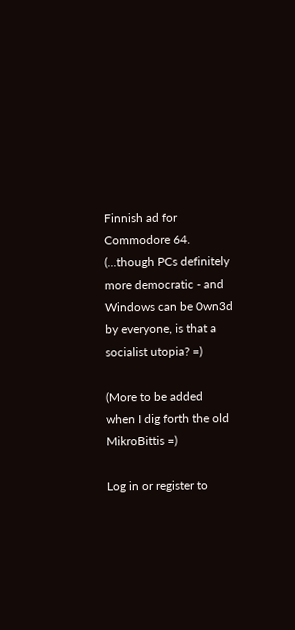Finnish ad for Commodore 64. (...though PCs definitely more democratic - and Windows can be 0wn3d by everyone, is that a socialist utopia? =)

(More to be added when I dig forth the old MikroBittis =)

Log in or register to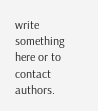write something here or to contact authors.